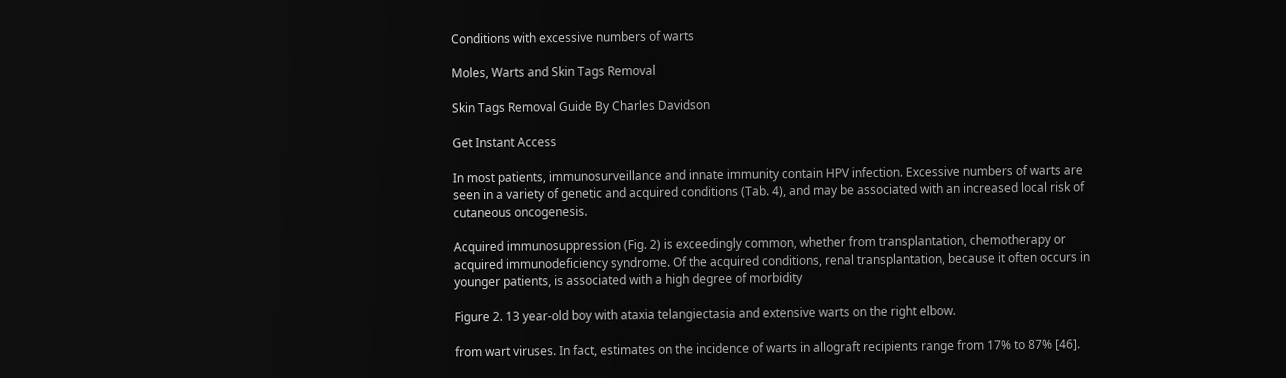Conditions with excessive numbers of warts

Moles, Warts and Skin Tags Removal

Skin Tags Removal Guide By Charles Davidson

Get Instant Access

In most patients, immunosurveillance and innate immunity contain HPV infection. Excessive numbers of warts are seen in a variety of genetic and acquired conditions (Tab. 4), and may be associated with an increased local risk of cutaneous oncogenesis.

Acquired immunosuppression (Fig. 2) is exceedingly common, whether from transplantation, chemotherapy or acquired immunodeficiency syndrome. Of the acquired conditions, renal transplantation, because it often occurs in younger patients, is associated with a high degree of morbidity

Figure 2. 13 year-old boy with ataxia telangiectasia and extensive warts on the right elbow.

from wart viruses. In fact, estimates on the incidence of warts in allograft recipients range from 17% to 87% [46].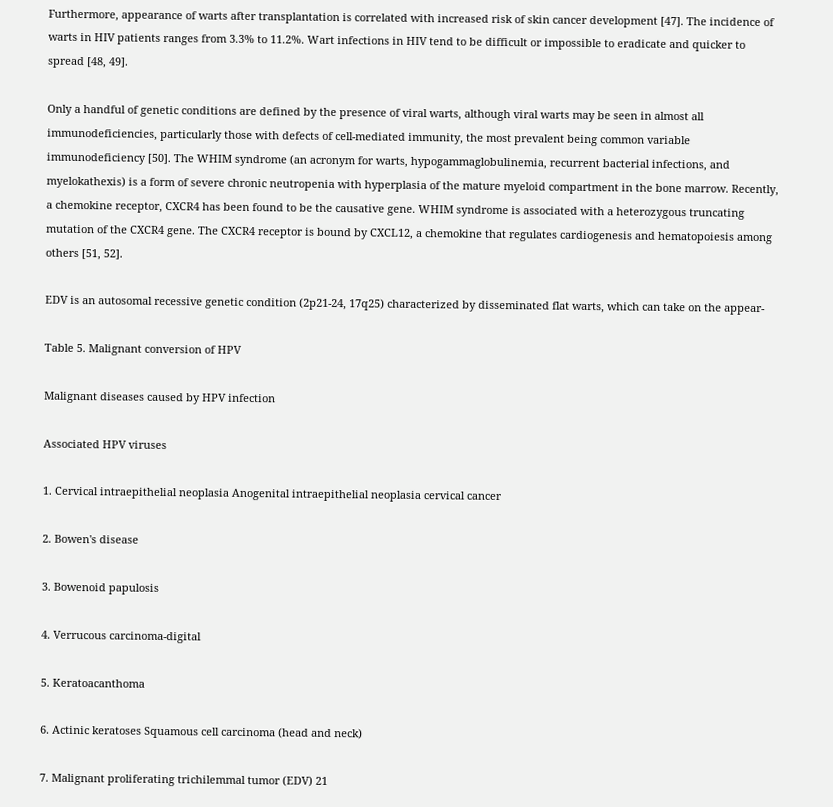Furthermore, appearance of warts after transplantation is correlated with increased risk of skin cancer development [47]. The incidence of warts in HIV patients ranges from 3.3% to 11.2%. Wart infections in HIV tend to be difficult or impossible to eradicate and quicker to spread [48, 49].

Only a handful of genetic conditions are defined by the presence of viral warts, although viral warts may be seen in almost all immunodeficiencies, particularly those with defects of cell-mediated immunity, the most prevalent being common variable immunodeficiency [50]. The WHIM syndrome (an acronym for warts, hypogammaglobulinemia, recurrent bacterial infections, and myelokathexis) is a form of severe chronic neutropenia with hyperplasia of the mature myeloid compartment in the bone marrow. Recently, a chemokine receptor, CXCR4 has been found to be the causative gene. WHIM syndrome is associated with a heterozygous truncating mutation of the CXCR4 gene. The CXCR4 receptor is bound by CXCL12, a chemokine that regulates cardiogenesis and hematopoiesis among others [51, 52].

EDV is an autosomal recessive genetic condition (2p21-24, 17q25) characterized by disseminated flat warts, which can take on the appear-

Table 5. Malignant conversion of HPV

Malignant diseases caused by HPV infection

Associated HPV viruses

1. Cervical intraepithelial neoplasia Anogenital intraepithelial neoplasia cervical cancer

2. Bowen's disease

3. Bowenoid papulosis

4. Verrucous carcinoma-digital

5. Keratoacanthoma

6. Actinic keratoses Squamous cell carcinoma (head and neck)

7. Malignant proliferating trichilemmal tumor (EDV) 21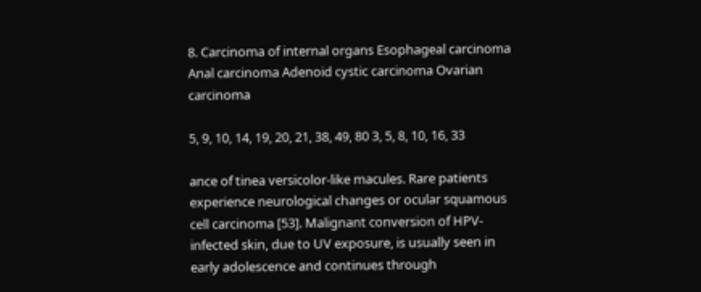8. Carcinoma of internal organs Esophageal carcinoma Anal carcinoma Adenoid cystic carcinoma Ovarian carcinoma

5, 9, 10, 14, 19, 20, 21, 38, 49, 80 3, 5, 8, 10, 16, 33

ance of tinea versicolor-like macules. Rare patients experience neurological changes or ocular squamous cell carcinoma [53]. Malignant conversion of HPV-infected skin, due to UV exposure, is usually seen in early adolescence and continues through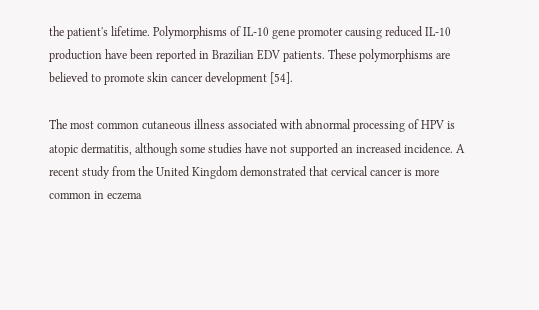the patient's lifetime. Polymorphisms of IL-10 gene promoter causing reduced IL-10 production have been reported in Brazilian EDV patients. These polymorphisms are believed to promote skin cancer development [54].

The most common cutaneous illness associated with abnormal processing of HPV is atopic dermatitis, although some studies have not supported an increased incidence. A recent study from the United Kingdom demonstrated that cervical cancer is more common in eczema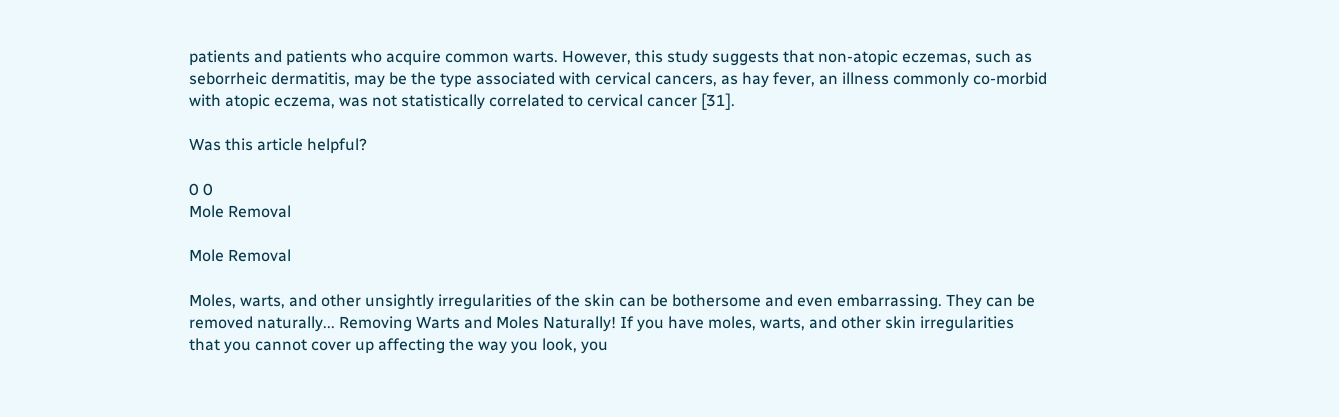patients and patients who acquire common warts. However, this study suggests that non-atopic eczemas, such as seborrheic dermatitis, may be the type associated with cervical cancers, as hay fever, an illness commonly co-morbid with atopic eczema, was not statistically correlated to cervical cancer [31].

Was this article helpful?

0 0
Mole Removal

Mole Removal

Moles, warts, and other unsightly irregularities of the skin can be bothersome and even embarrassing. They can be removed naturally... Removing Warts and Moles Naturally! If you have moles, warts, and other skin irregularities that you cannot cover up affecting the way you look, you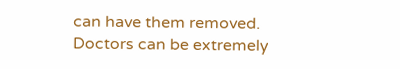can have them removed. Doctors can be extremely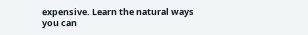expensive. Learn the natural ways you can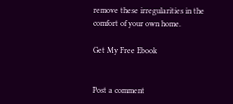remove these irregularities in the comfort of your own home.

Get My Free Ebook


Post a comment